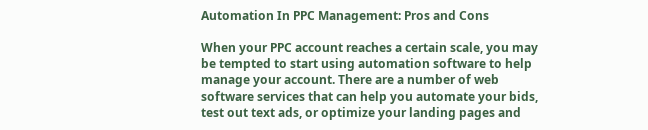Automation In PPC Management: Pros and Cons

When your PPC account reaches a certain scale, you may be tempted to start using automation software to help manage your account. There are a number of web software services that can help you automate your bids, test out text ads, or optimize your landing pages and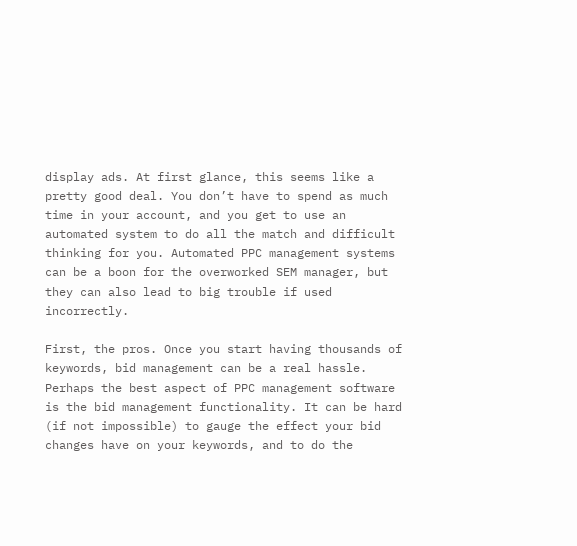display ads. At first glance, this seems like a pretty good deal. You don’t have to spend as much time in your account, and you get to use an automated system to do all the match and difficult thinking for you. Automated PPC management systems can be a boon for the overworked SEM manager, but they can also lead to big trouble if used incorrectly.

First, the pros. Once you start having thousands of keywords, bid management can be a real hassle. Perhaps the best aspect of PPC management software is the bid management functionality. It can be hard (if not impossible) to gauge the effect your bid changes have on your keywords, and to do the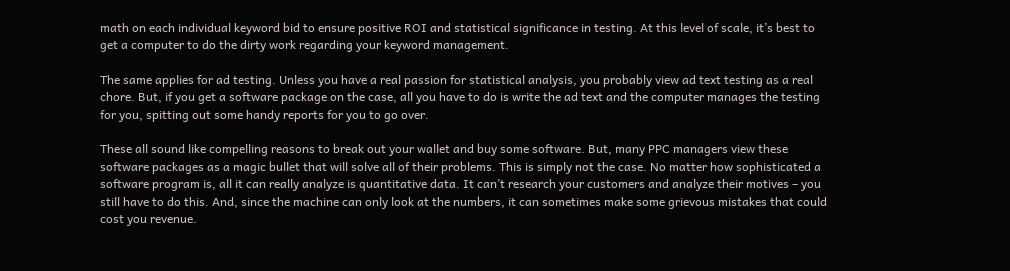math on each individual keyword bid to ensure positive ROI and statistical significance in testing. At this level of scale, it’s best to get a computer to do the dirty work regarding your keyword management.

The same applies for ad testing. Unless you have a real passion for statistical analysis, you probably view ad text testing as a real chore. But, if you get a software package on the case, all you have to do is write the ad text and the computer manages the testing for you, spitting out some handy reports for you to go over.

These all sound like compelling reasons to break out your wallet and buy some software. But, many PPC managers view these software packages as a magic bullet that will solve all of their problems. This is simply not the case. No matter how sophisticated a software program is, all it can really analyze is quantitative data. It can’t research your customers and analyze their motives – you still have to do this. And, since the machine can only look at the numbers, it can sometimes make some grievous mistakes that could cost you revenue.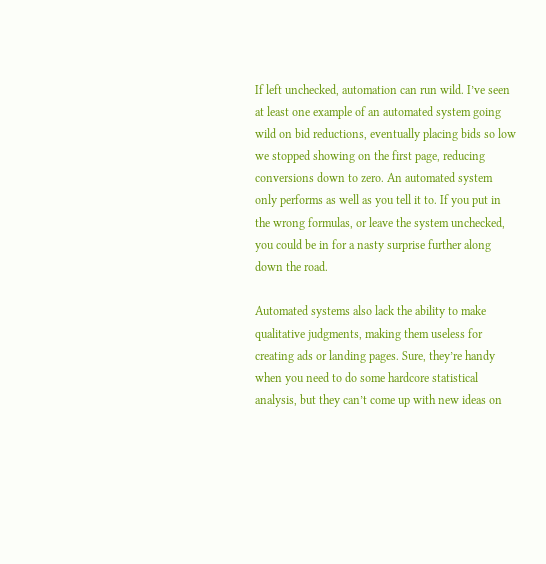If left unchecked, automation can run wild. I’ve seen at least one example of an automated system going wild on bid reductions, eventually placing bids so low we stopped showing on the first page, reducing conversions down to zero. An automated system only performs as well as you tell it to. If you put in the wrong formulas, or leave the system unchecked, you could be in for a nasty surprise further along down the road.

Automated systems also lack the ability to make qualitative judgments, making them useless for creating ads or landing pages. Sure, they’re handy when you need to do some hardcore statistical analysis, but they can’t come up with new ideas on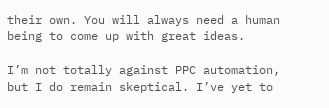their own. You will always need a human being to come up with great ideas.

I’m not totally against PPC automation, but I do remain skeptical. I’ve yet to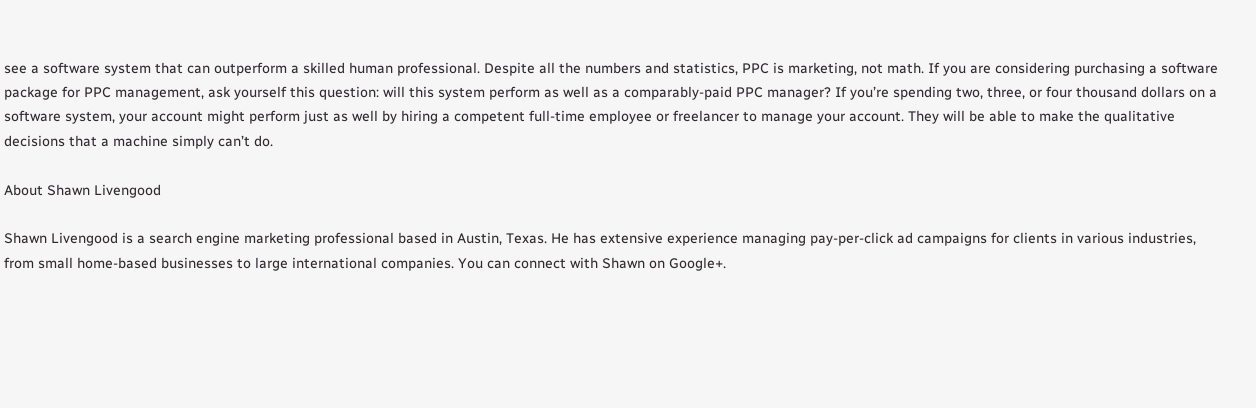see a software system that can outperform a skilled human professional. Despite all the numbers and statistics, PPC is marketing, not math. If you are considering purchasing a software package for PPC management, ask yourself this question: will this system perform as well as a comparably-paid PPC manager? If you’re spending two, three, or four thousand dollars on a software system, your account might perform just as well by hiring a competent full-time employee or freelancer to manage your account. They will be able to make the qualitative decisions that a machine simply can’t do.

About Shawn Livengood

Shawn Livengood is a search engine marketing professional based in Austin, Texas. He has extensive experience managing pay-per-click ad campaigns for clients in various industries, from small home-based businesses to large international companies. You can connect with Shawn on Google+.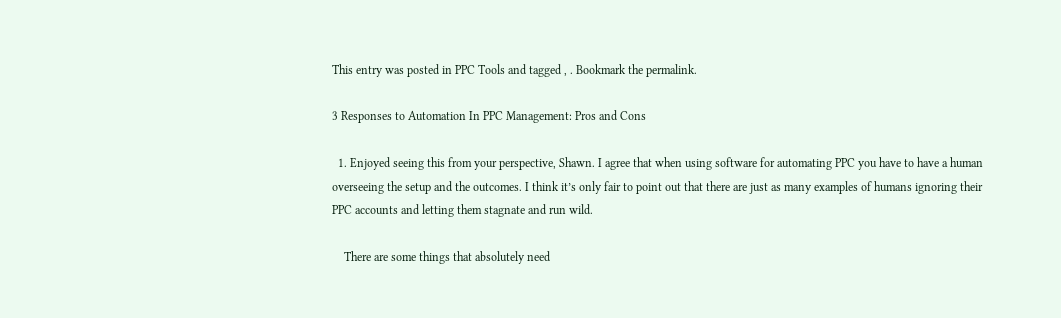This entry was posted in PPC Tools and tagged , . Bookmark the permalink.

3 Responses to Automation In PPC Management: Pros and Cons

  1. Enjoyed seeing this from your perspective, Shawn. I agree that when using software for automating PPC you have to have a human overseeing the setup and the outcomes. I think it’s only fair to point out that there are just as many examples of humans ignoring their PPC accounts and letting them stagnate and run wild.

    There are some things that absolutely need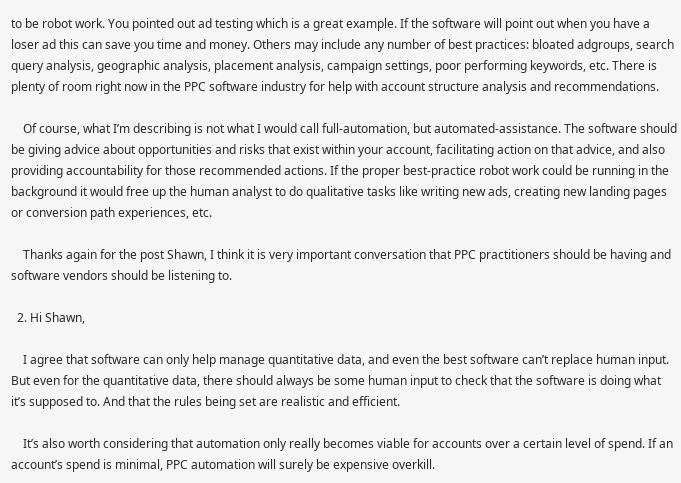to be robot work. You pointed out ad testing which is a great example. If the software will point out when you have a loser ad this can save you time and money. Others may include any number of best practices: bloated adgroups, search query analysis, geographic analysis, placement analysis, campaign settings, poor performing keywords, etc. There is plenty of room right now in the PPC software industry for help with account structure analysis and recommendations.

    Of course, what I’m describing is not what I would call full-automation, but automated-assistance. The software should be giving advice about opportunities and risks that exist within your account, facilitating action on that advice, and also providing accountability for those recommended actions. If the proper best-practice robot work could be running in the background it would free up the human analyst to do qualitative tasks like writing new ads, creating new landing pages or conversion path experiences, etc.

    Thanks again for the post Shawn, I think it is very important conversation that PPC practitioners should be having and software vendors should be listening to.

  2. Hi Shawn,

    I agree that software can only help manage quantitative data, and even the best software can’t replace human input. But even for the quantitative data, there should always be some human input to check that the software is doing what it’s supposed to. And that the rules being set are realistic and efficient.

    It’s also worth considering that automation only really becomes viable for accounts over a certain level of spend. If an account’s spend is minimal, PPC automation will surely be expensive overkill.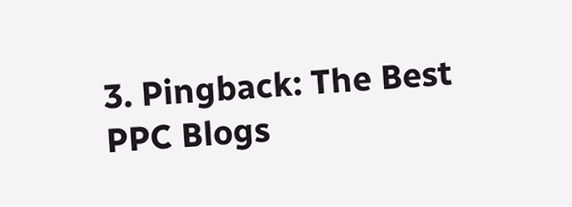3. Pingback: The Best PPC Blogs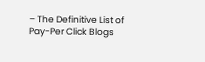– The Definitive List of Pay-Per Click Blogs